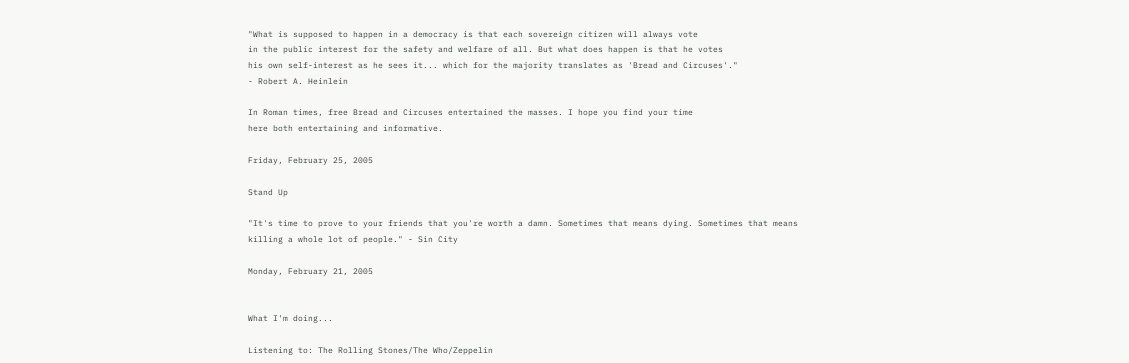"What is supposed to happen in a democracy is that each sovereign citizen will always vote
in the public interest for the safety and welfare of all. But what does happen is that he votes
his own self-interest as he sees it... which for the majority translates as 'Bread and Circuses'."
- Robert A. Heinlein

In Roman times, free Bread and Circuses entertained the masses. I hope you find your time
here both entertaining and informative.

Friday, February 25, 2005

Stand Up

"It's time to prove to your friends that you're worth a damn. Sometimes that means dying. Sometimes that means killing a whole lot of people." - Sin City

Monday, February 21, 2005


What I'm doing...

Listening to: The Rolling Stones/The Who/Zeppelin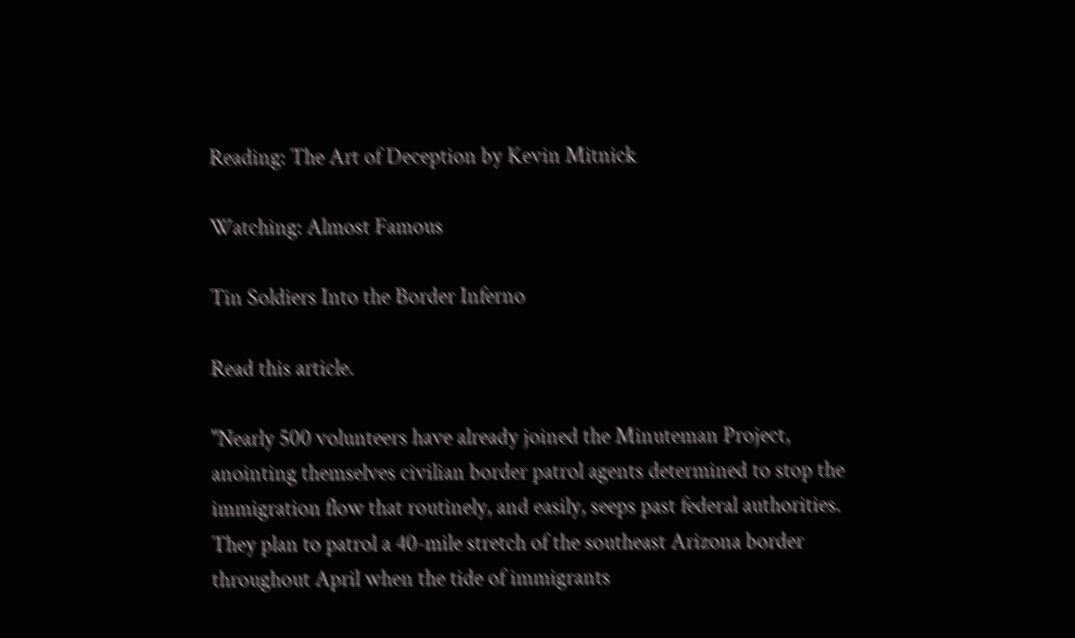Reading: The Art of Deception by Kevin Mitnick

Watching: Almost Famous

Tin Soldiers Into the Border Inferno

Read this article.

"Nearly 500 volunteers have already joined the Minuteman Project, anointing themselves civilian border patrol agents determined to stop the immigration flow that routinely, and easily, seeps past federal authorities. They plan to patrol a 40-mile stretch of the southeast Arizona border throughout April when the tide of immigrants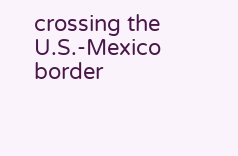crossing the U.S.-Mexico border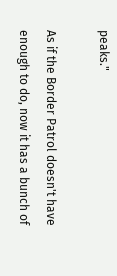peaks."

As if the Border Patrol doesn't have enough to do, now it has a bunch of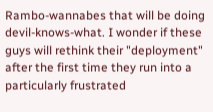Rambo-wannabes that will be doing devil-knows-what. I wonder if these guys will rethink their "deployment" after the first time they run into a particularly frustrated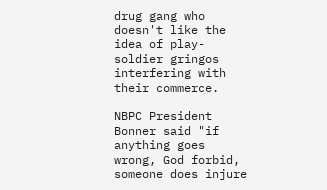drug gang who doesn't like the idea of play-soldier gringos interfering with their commerce.

NBPC President Bonner said "if anything goes wrong, God forbid, someone does injure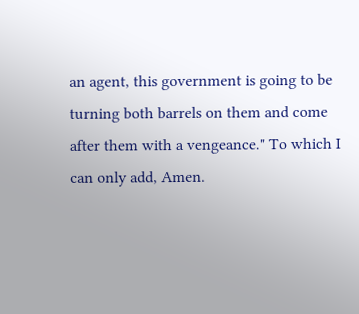an agent, this government is going to be turning both barrels on them and come after them with a vengeance." To which I can only add, Amen.